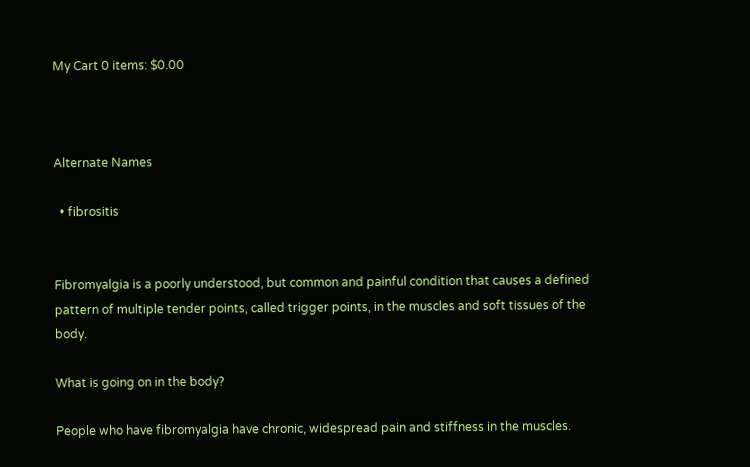My Cart 0 items: $0.00



Alternate Names

  • fibrositis


Fibromyalgia is a poorly understood, but common and painful condition that causes a defined pattern of multiple tender points, called trigger points, in the muscles and soft tissues of the body.

What is going on in the body?

People who have fibromyalgia have chronic, widespread pain and stiffness in the muscles.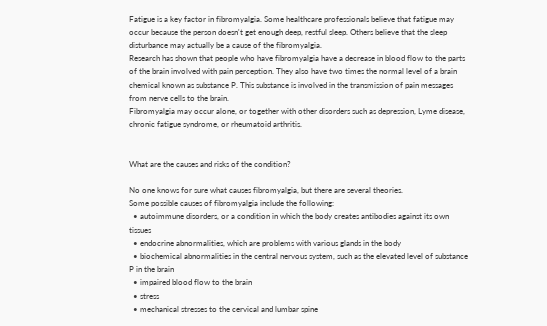Fatigue is a key factor in fibromyalgia. Some healthcare professionals believe that fatigue may occur because the person doesn't get enough deep, restful sleep. Others believe that the sleep disturbance may actually be a cause of the fibromyalgia.
Research has shown that people who have fibromyalgia have a decrease in blood flow to the parts of the brain involved with pain perception. They also have two times the normal level of a brain chemical known as substance P. This substance is involved in the transmission of pain messages from nerve cells to the brain.
Fibromyalgia may occur alone, or together with other disorders such as depression, Lyme disease, chronic fatigue syndrome, or rheumatoid arthritis.


What are the causes and risks of the condition?

No one knows for sure what causes fibromyalgia, but there are several theories.
Some possible causes of fibromyalgia include the following:
  • autoimmune disorders, or a condition in which the body creates antibodies against its own tissues
  • endocrine abnormalities, which are problems with various glands in the body
  • biochemical abnormalities in the central nervous system, such as the elevated level of substance P in the brain
  • impaired blood flow to the brain
  • stress
  • mechanical stresses to the cervical and lumbar spine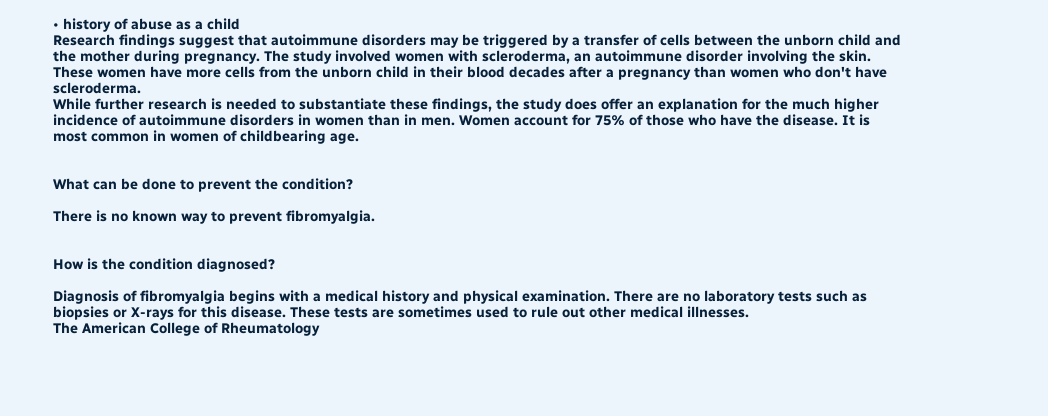• history of abuse as a child
Research findings suggest that autoimmune disorders may be triggered by a transfer of cells between the unborn child and the mother during pregnancy. The study involved women with scleroderma, an autoimmune disorder involving the skin. These women have more cells from the unborn child in their blood decades after a pregnancy than women who don't have scleroderma.
While further research is needed to substantiate these findings, the study does offer an explanation for the much higher incidence of autoimmune disorders in women than in men. Women account for 75% of those who have the disease. It is most common in women of childbearing age.


What can be done to prevent the condition?

There is no known way to prevent fibromyalgia.


How is the condition diagnosed?

Diagnosis of fibromyalgia begins with a medical history and physical examination. There are no laboratory tests such as biopsies or X-rays for this disease. These tests are sometimes used to rule out other medical illnesses.
The American College of Rheumatology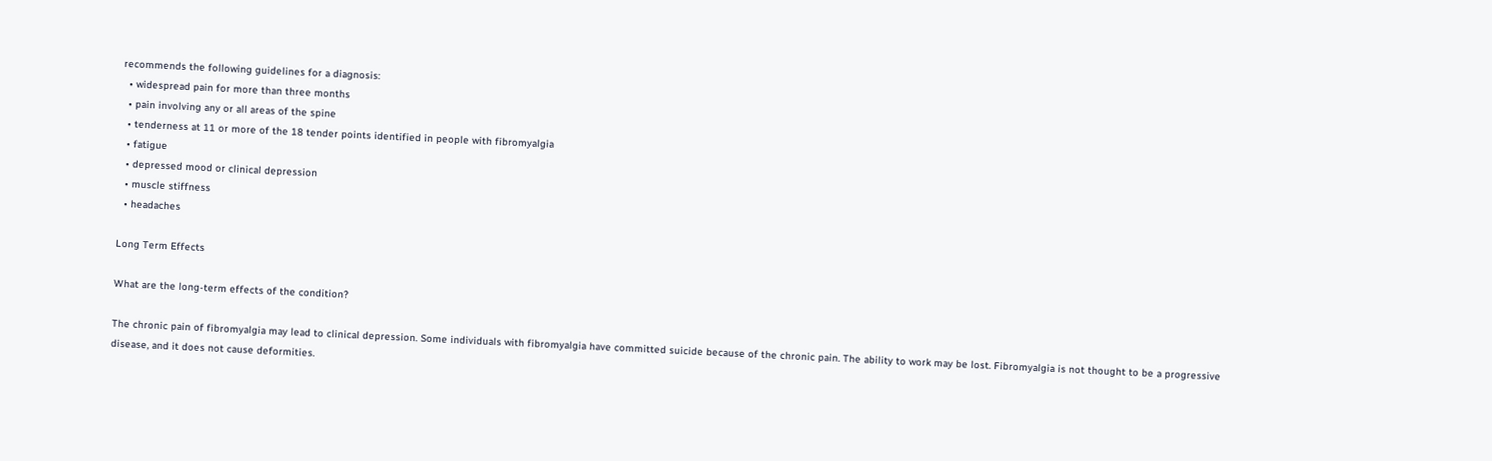recommends the following guidelines for a diagnosis:
  • widespread pain for more than three months
  • pain involving any or all areas of the spine
  • tenderness at 11 or more of the 18 tender points identified in people with fibromyalgia
  • fatigue
  • depressed mood or clinical depression
  • muscle stiffness
  • headaches

Long Term Effects

What are the long-term effects of the condition?

The chronic pain of fibromyalgia may lead to clinical depression. Some individuals with fibromyalgia have committed suicide because of the chronic pain. The ability to work may be lost. Fibromyalgia is not thought to be a progressive disease, and it does not cause deformities.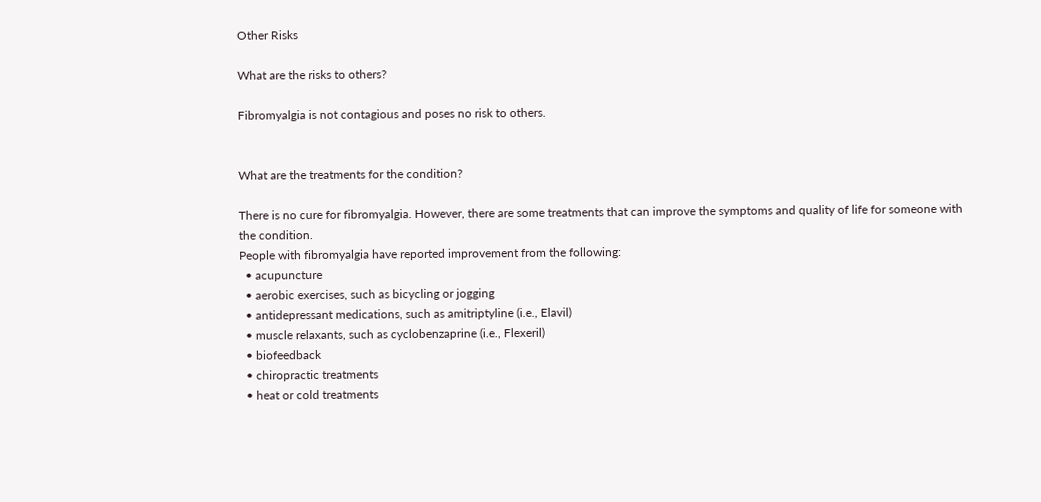Other Risks

What are the risks to others?

Fibromyalgia is not contagious and poses no risk to others.


What are the treatments for the condition?

There is no cure for fibromyalgia. However, there are some treatments that can improve the symptoms and quality of life for someone with the condition.
People with fibromyalgia have reported improvement from the following:
  • acupuncture
  • aerobic exercises, such as bicycling or jogging
  • antidepressant medications, such as amitriptyline (i.e., Elavil)
  • muscle relaxants, such as cyclobenzaprine (i.e., Flexeril)
  • biofeedback
  • chiropractic treatments
  • heat or cold treatments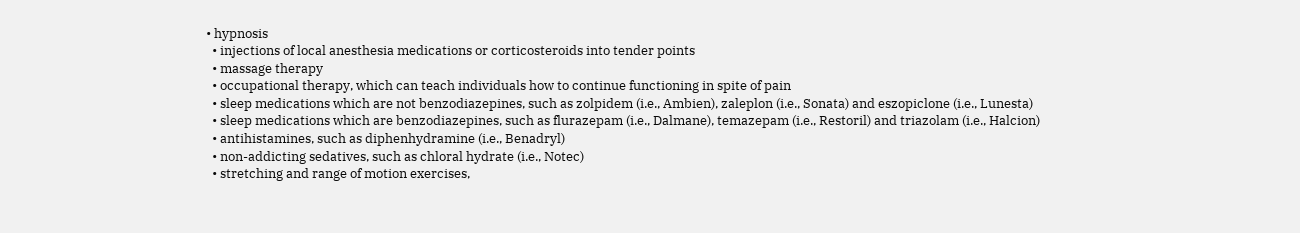• hypnosis
  • injections of local anesthesia medications or corticosteroids into tender points
  • massage therapy
  • occupational therapy, which can teach individuals how to continue functioning in spite of pain
  • sleep medications which are not benzodiazepines, such as zolpidem (i.e., Ambien), zaleplon (i.e., Sonata) and eszopiclone (i.e., Lunesta)
  • sleep medications which are benzodiazepines, such as flurazepam (i.e., Dalmane), temazepam (i.e., Restoril) and triazolam (i.e., Halcion)
  • antihistamines, such as diphenhydramine (i.e., Benadryl)
  • non-addicting sedatives, such as chloral hydrate (i.e., Notec)
  • stretching and range of motion exercises,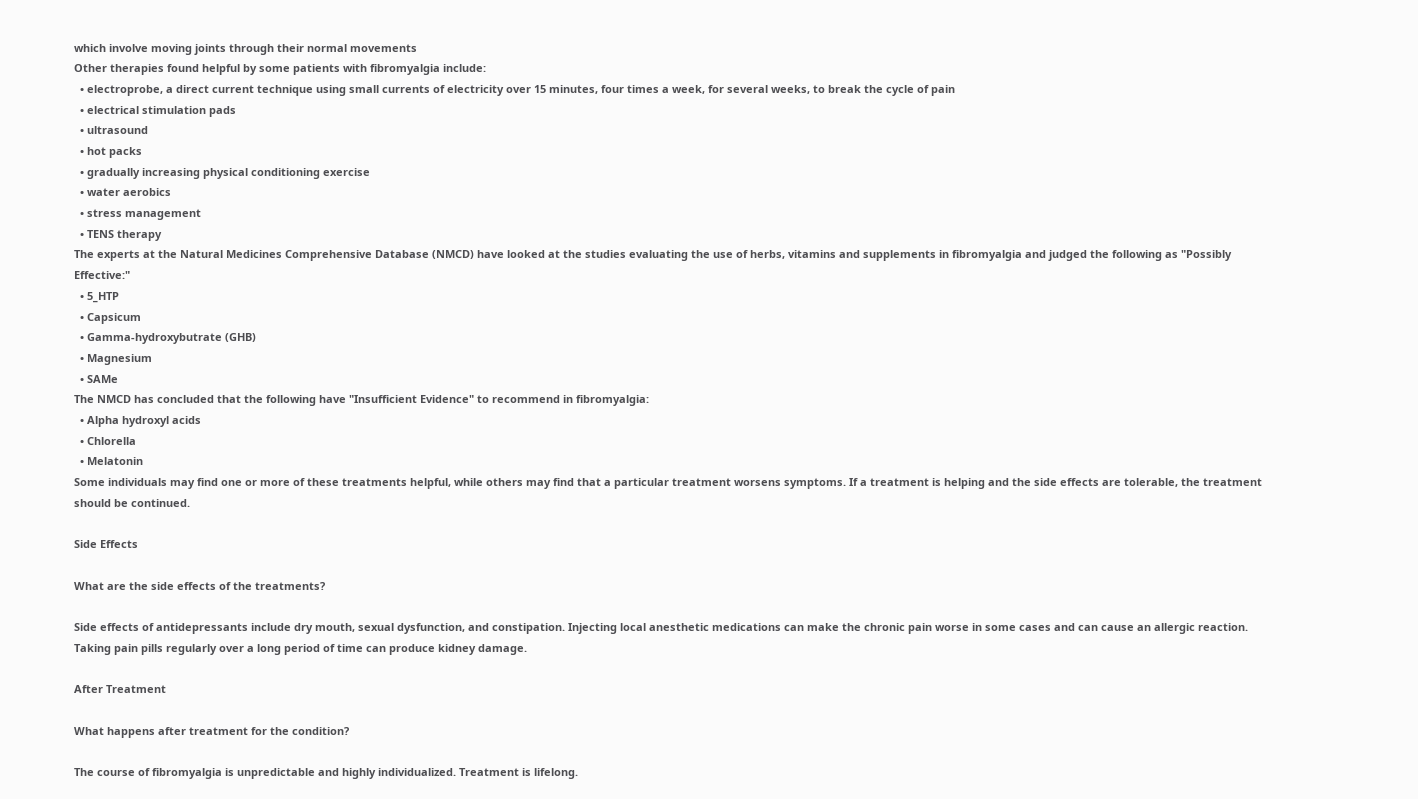which involve moving joints through their normal movements
Other therapies found helpful by some patients with fibromyalgia include:
  • electroprobe, a direct current technique using small currents of electricity over 15 minutes, four times a week, for several weeks, to break the cycle of pain
  • electrical stimulation pads
  • ultrasound
  • hot packs
  • gradually increasing physical conditioning exercise
  • water aerobics
  • stress management
  • TENS therapy
The experts at the Natural Medicines Comprehensive Database (NMCD) have looked at the studies evaluating the use of herbs, vitamins and supplements in fibromyalgia and judged the following as "Possibly Effective:"
  • 5_HTP
  • Capsicum
  • Gamma-hydroxybutrate (GHB)
  • Magnesium
  • SAMe
The NMCD has concluded that the following have "Insufficient Evidence" to recommend in fibromyalgia:
  • Alpha hydroxyl acids
  • Chlorella
  • Melatonin
Some individuals may find one or more of these treatments helpful, while others may find that a particular treatment worsens symptoms. If a treatment is helping and the side effects are tolerable, the treatment should be continued.

Side Effects

What are the side effects of the treatments?

Side effects of antidepressants include dry mouth, sexual dysfunction, and constipation. Injecting local anesthetic medications can make the chronic pain worse in some cases and can cause an allergic reaction. Taking pain pills regularly over a long period of time can produce kidney damage.

After Treatment

What happens after treatment for the condition?

The course of fibromyalgia is unpredictable and highly individualized. Treatment is lifelong.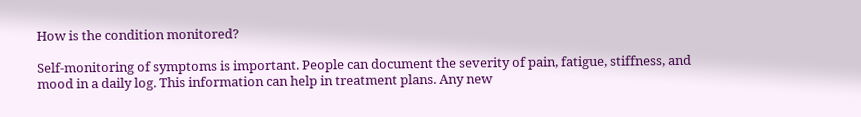How is the condition monitored?

Self-monitoring of symptoms is important. People can document the severity of pain, fatigue, stiffness, and mood in a daily log. This information can help in treatment plans. Any new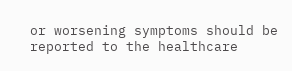or worsening symptoms should be reported to the healthcare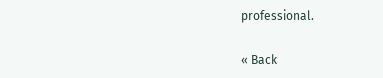professional.

« Back